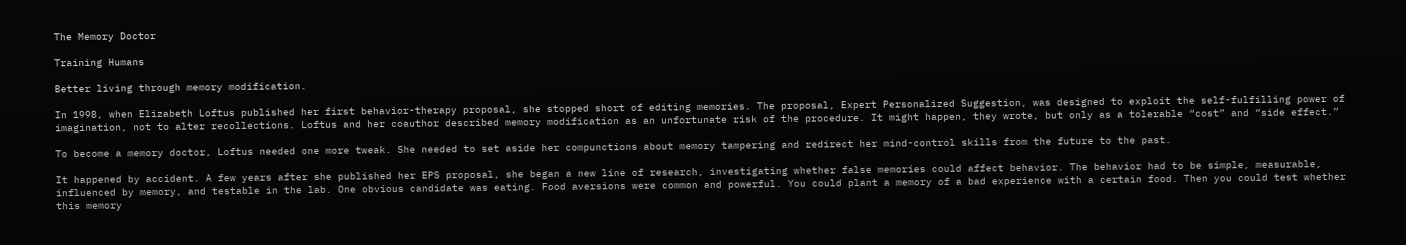The Memory Doctor

Training Humans

Better living through memory modification.

In 1998, when Elizabeth Loftus published her first behavior-therapy proposal, she stopped short of editing memories. The proposal, Expert Personalized Suggestion, was designed to exploit the self-fulfilling power of imagination, not to alter recollections. Loftus and her coauthor described memory modification as an unfortunate risk of the procedure. It might happen, they wrote, but only as a tolerable “cost” and “side effect.”

To become a memory doctor, Loftus needed one more tweak. She needed to set aside her compunctions about memory tampering and redirect her mind-control skills from the future to the past.

It happened by accident. A few years after she published her EPS proposal, she began a new line of research, investigating whether false memories could affect behavior. The behavior had to be simple, measurable, influenced by memory, and testable in the lab. One obvious candidate was eating. Food aversions were common and powerful. You could plant a memory of a bad experience with a certain food. Then you could test whether this memory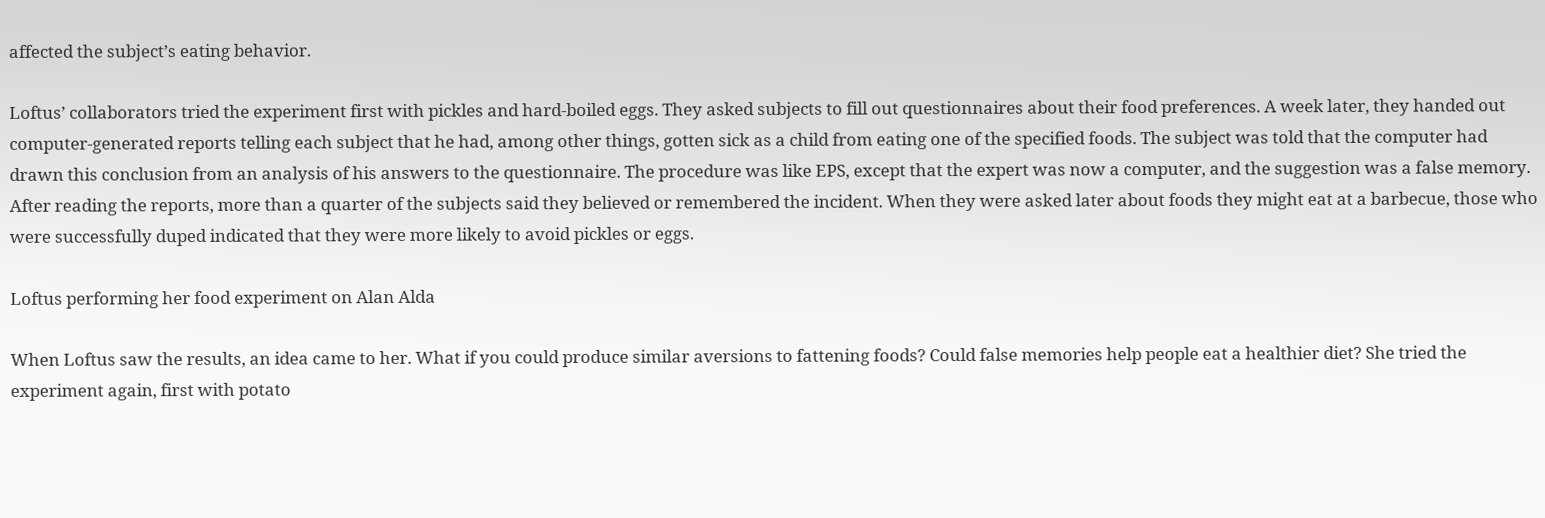affected the subject’s eating behavior.

Loftus’ collaborators tried the experiment first with pickles and hard-boiled eggs. They asked subjects to fill out questionnaires about their food preferences. A week later, they handed out computer-generated reports telling each subject that he had, among other things, gotten sick as a child from eating one of the specified foods. The subject was told that the computer had drawn this conclusion from an analysis of his answers to the questionnaire. The procedure was like EPS, except that the expert was now a computer, and the suggestion was a false memory. After reading the reports, more than a quarter of the subjects said they believed or remembered the incident. When they were asked later about foods they might eat at a barbecue, those who were successfully duped indicated that they were more likely to avoid pickles or eggs.

Loftus performing her food experiment on Alan Alda

When Loftus saw the results, an idea came to her. What if you could produce similar aversions to fattening foods? Could false memories help people eat a healthier diet? She tried the experiment again, first with potato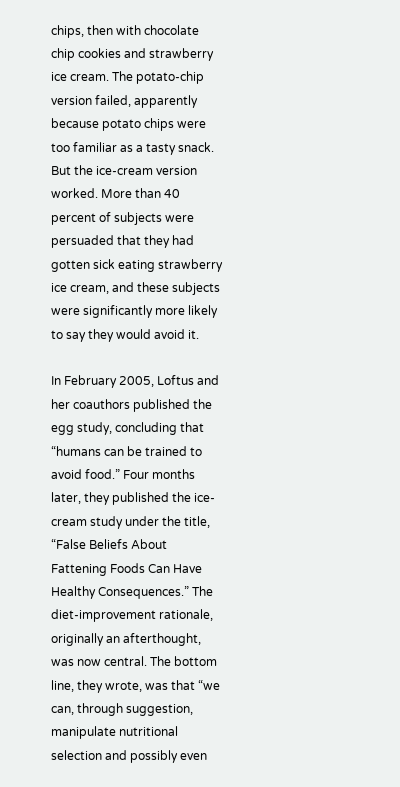chips, then with chocolate chip cookies and strawberry ice cream. The potato-chip version failed, apparently because potato chips were too familiar as a tasty snack. But the ice-cream version worked. More than 40 percent of subjects were persuaded that they had gotten sick eating strawberry ice cream, and these subjects were significantly more likely to say they would avoid it.

In February 2005, Loftus and her coauthors published the egg study, concluding that “humans can be trained to avoid food.” Four months later, they published the ice-cream study under the title, “False Beliefs About Fattening Foods Can Have Healthy Consequences.” The diet-improvement rationale, originally an afterthought, was now central. The bottom line, they wrote, was that “we can, through suggestion, manipulate nutritional selection and possibly even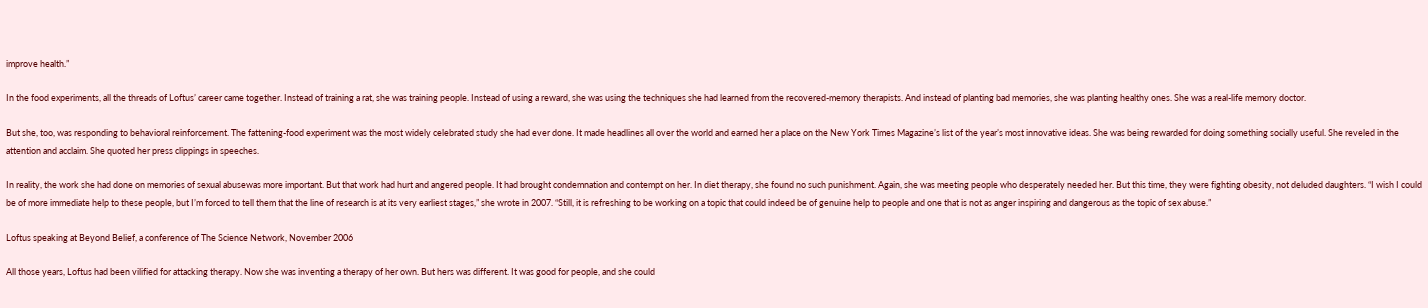improve health.”

In the food experiments, all the threads of Loftus’ career came together. Instead of training a rat, she was training people. Instead of using a reward, she was using the techniques she had learned from the recovered-memory therapists. And instead of planting bad memories, she was planting healthy ones. She was a real-life memory doctor.

But she, too, was responding to behavioral reinforcement. The fattening-food experiment was the most widely celebrated study she had ever done. It made headlines all over the world and earned her a place on the New York Times Magazine’s list of the year’s most innovative ideas. She was being rewarded for doing something socially useful. She reveled in the attention and acclaim. She quoted her press clippings in speeches.

In reality, the work she had done on memories of sexual abusewas more important. But that work had hurt and angered people. It had brought condemnation and contempt on her. In diet therapy, she found no such punishment. Again, she was meeting people who desperately needed her. But this time, they were fighting obesity, not deluded daughters. “I wish I could be of more immediate help to these people, but I’m forced to tell them that the line of research is at its very earliest stages,” she wrote in 2007. “Still, it is refreshing to be working on a topic that could indeed be of genuine help to people and one that is not as anger inspiring and dangerous as the topic of sex abuse.”

Loftus speaking at Beyond Belief, a conference of The Science Network, November 2006

All those years, Loftus had been vilified for attacking therapy. Now she was inventing a therapy of her own. But hers was different. It was good for people, and she could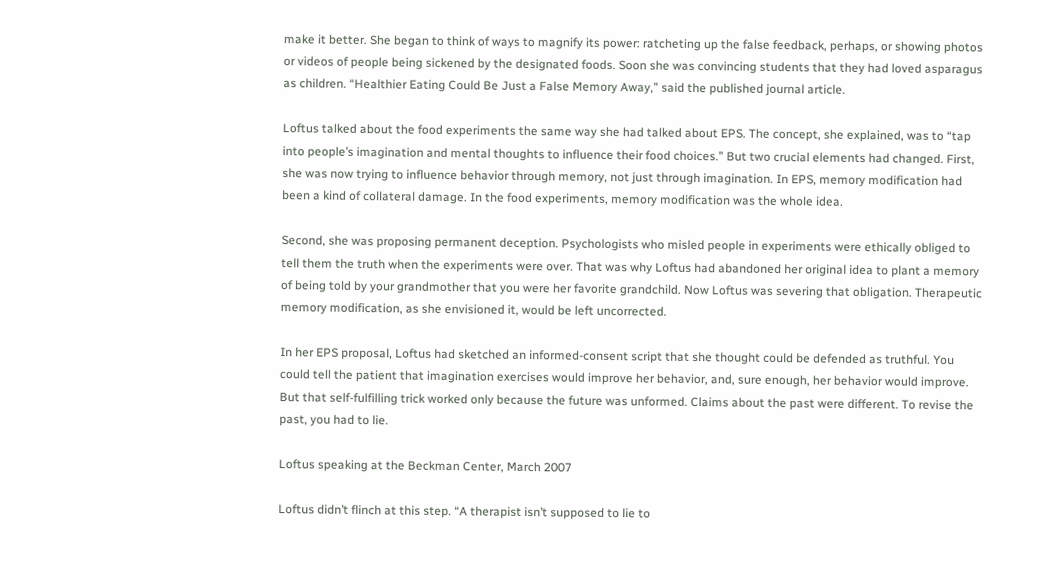make it better. She began to think of ways to magnify its power: ratcheting up the false feedback, perhaps, or showing photos or videos of people being sickened by the designated foods. Soon she was convincing students that they had loved asparagus as children. “Healthier Eating Could Be Just a False Memory Away,” said the published journal article.

Loftus talked about the food experiments the same way she had talked about EPS. The concept, she explained, was to “tap into people’s imagination and mental thoughts to influence their food choices.” But two crucial elements had changed. First, she was now trying to influence behavior through memory, not just through imagination. In EPS, memory modification had been a kind of collateral damage. In the food experiments, memory modification was the whole idea.

Second, she was proposing permanent deception. Psychologists who misled people in experiments were ethically obliged to tell them the truth when the experiments were over. That was why Loftus had abandoned her original idea to plant a memory of being told by your grandmother that you were her favorite grandchild. Now Loftus was severing that obligation. Therapeutic memory modification, as she envisioned it, would be left uncorrected.

In her EPS proposal, Loftus had sketched an informed-consent script that she thought could be defended as truthful. You could tell the patient that imagination exercises would improve her behavior, and, sure enough, her behavior would improve. But that self-fulfilling trick worked only because the future was unformed. Claims about the past were different. To revise the past, you had to lie.

Loftus speaking at the Beckman Center, March 2007

Loftus didn’t flinch at this step. “A therapist isn’t supposed to lie to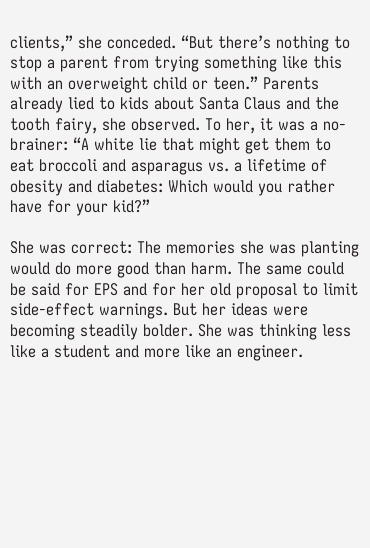clients,” she conceded. “But there’s nothing to stop a parent from trying something like this with an overweight child or teen.” Parents already lied to kids about Santa Claus and the tooth fairy, she observed. To her, it was a no-brainer: “A white lie that might get them to eat broccoli and asparagus vs. a lifetime of obesity and diabetes: Which would you rather have for your kid?”

She was correct: The memories she was planting would do more good than harm. The same could be said for EPS and for her old proposal to limit side-effect warnings. But her ideas were becoming steadily bolder. She was thinking less like a student and more like an engineer.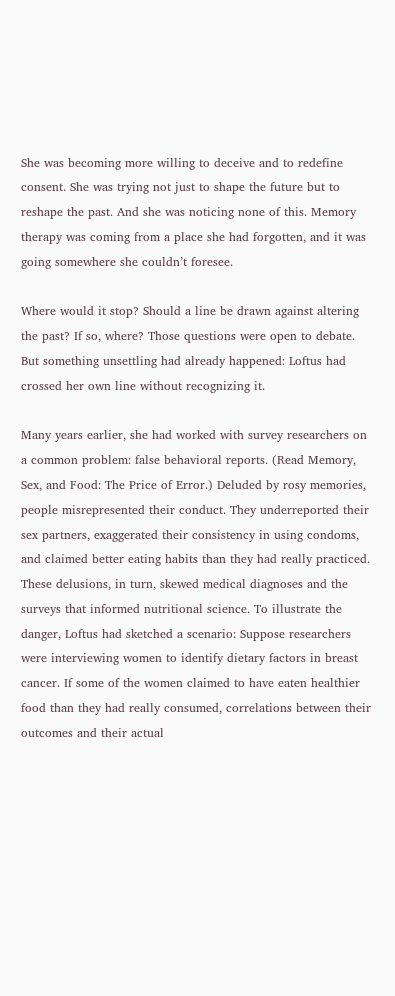She was becoming more willing to deceive and to redefine consent. She was trying not just to shape the future but to reshape the past. And she was noticing none of this. Memory therapy was coming from a place she had forgotten, and it was going somewhere she couldn’t foresee.

Where would it stop? Should a line be drawn against altering the past? If so, where? Those questions were open to debate. But something unsettling had already happened: Loftus had crossed her own line without recognizing it.

Many years earlier, she had worked with survey researchers on a common problem: false behavioral reports. (Read Memory, Sex, and Food: The Price of Error.) Deluded by rosy memories, people misrepresented their conduct. They underreported their sex partners, exaggerated their consistency in using condoms, and claimed better eating habits than they had really practiced. These delusions, in turn, skewed medical diagnoses and the surveys that informed nutritional science. To illustrate the danger, Loftus had sketched a scenario: Suppose researchers were interviewing women to identify dietary factors in breast cancer. If some of the women claimed to have eaten healthier food than they had really consumed, correlations between their outcomes and their actual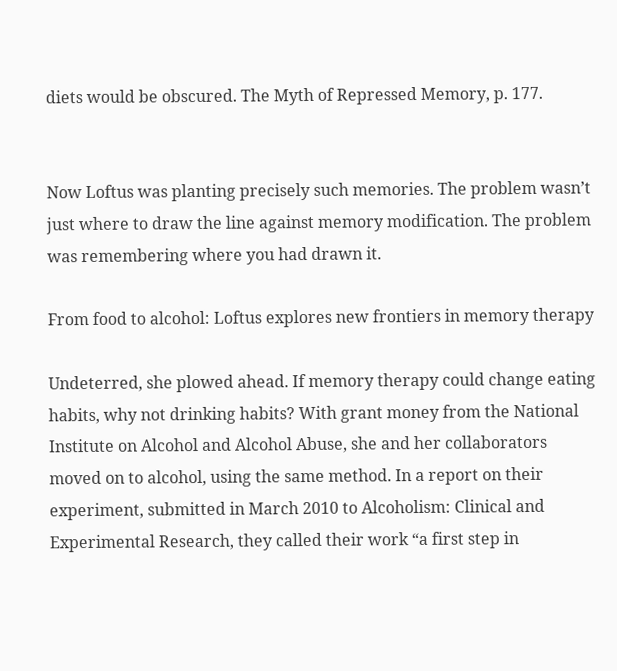diets would be obscured. The Myth of Repressed Memory, p. 177.


Now Loftus was planting precisely such memories. The problem wasn’t just where to draw the line against memory modification. The problem was remembering where you had drawn it.

From food to alcohol: Loftus explores new frontiers in memory therapy

Undeterred, she plowed ahead. If memory therapy could change eating habits, why not drinking habits? With grant money from the National Institute on Alcohol and Alcohol Abuse, she and her collaborators moved on to alcohol, using the same method. In a report on their experiment, submitted in March 2010 to Alcoholism: Clinical and Experimental Research, they called their work “a first step in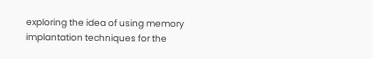exploring the idea of using memory implantation techniques for the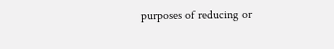purposes of reducing or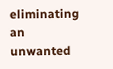eliminating an unwanted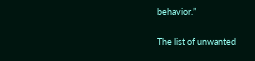behavior.”

The list of unwanted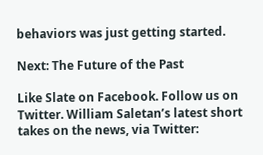behaviors was just getting started.

Next: The Future of the Past

Like Slate on Facebook. Follow us on Twitter. William Saletan’s latest short takes on the news, via Twitter: